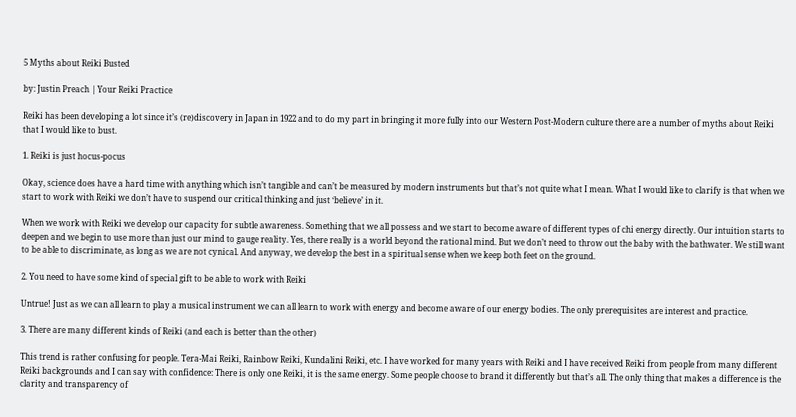5 Myths about Reiki Busted

by: Justin Preach | Your Reiki Practice

Reiki has been developing a lot since it’s (re)discovery in Japan in 1922 and to do my part in bringing it more fully into our Western Post-Modern culture there are a number of myths about Reiki that I would like to bust.

1. Reiki is just hocus-pocus

Okay, science does have a hard time with anything which isn’t tangible and can’t be measured by modern instruments but that’s not quite what I mean. What I would like to clarify is that when we start to work with Reiki we don’t have to suspend our critical thinking and just ‘believe’ in it.

When we work with Reiki we develop our capacity for subtle awareness. Something that we all possess and we start to become aware of different types of chi energy directly. Our intuition starts to deepen and we begin to use more than just our mind to gauge reality. Yes, there really is a world beyond the rational mind. But we don’t need to throw out the baby with the bathwater. We still want to be able to discriminate, as long as we are not cynical. And anyway, we develop the best in a spiritual sense when we keep both feet on the ground.

2. You need to have some kind of special gift to be able to work with Reiki

Untrue! Just as we can all learn to play a musical instrument we can all learn to work with energy and become aware of our energy bodies. The only prerequisites are interest and practice.

3. There are many different kinds of Reiki (and each is better than the other)

This trend is rather confusing for people. Tera-Mai Reiki, Rainbow Reiki, Kundalini Reiki, etc. I have worked for many years with Reiki and I have received Reiki from people from many different Reiki backgrounds and I can say with confidence: There is only one Reiki, it is the same energy. Some people choose to brand it differently but that’s all. The only thing that makes a difference is the clarity and transparency of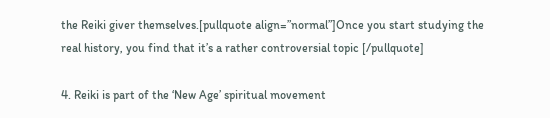the Reiki giver themselves.[pullquote align=”normal”]Once you start studying the real history, you find that it’s a rather controversial topic [/pullquote]

4. Reiki is part of the ‘New Age’ spiritual movement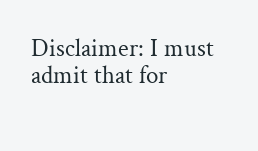Disclaimer: I must admit that for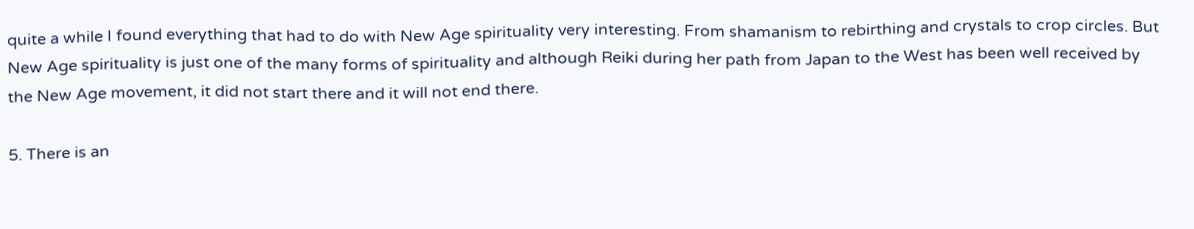quite a while I found everything that had to do with New Age spirituality very interesting. From shamanism to rebirthing and crystals to crop circles. But New Age spirituality is just one of the many forms of spirituality and although Reiki during her path from Japan to the West has been well received by the New Age movement, it did not start there and it will not end there.

5. There is an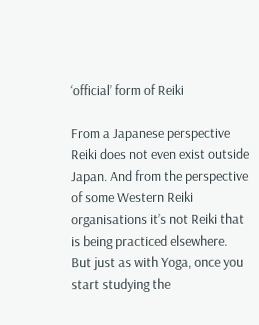‘official’ form of Reiki

From a Japanese perspective Reiki does not even exist outside Japan. And from the perspective of some Western Reiki organisations it’s not Reiki that is being practiced elsewhere. But just as with Yoga, once you start studying the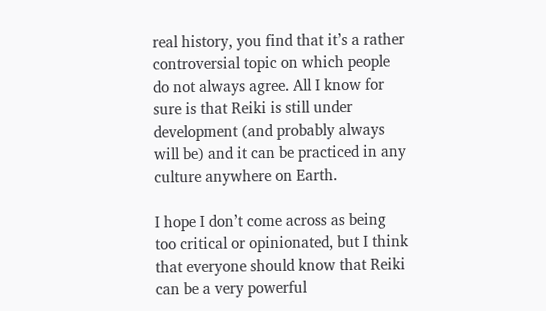real history, you find that it’s a rather controversial topic on which people do not always agree. All I know for sure is that Reiki is still under development (and probably always will be) and it can be practiced in any culture anywhere on Earth.

I hope I don’t come across as being too critical or opinionated, but I think that everyone should know that Reiki can be a very powerful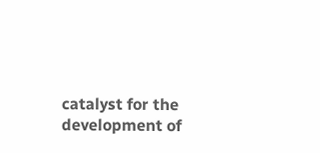catalyst for the development of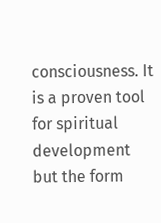consciousness. It is a proven tool for spiritual development but the form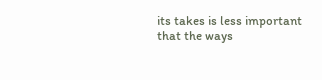its takes is less important that the ways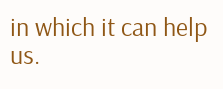in which it can help us.